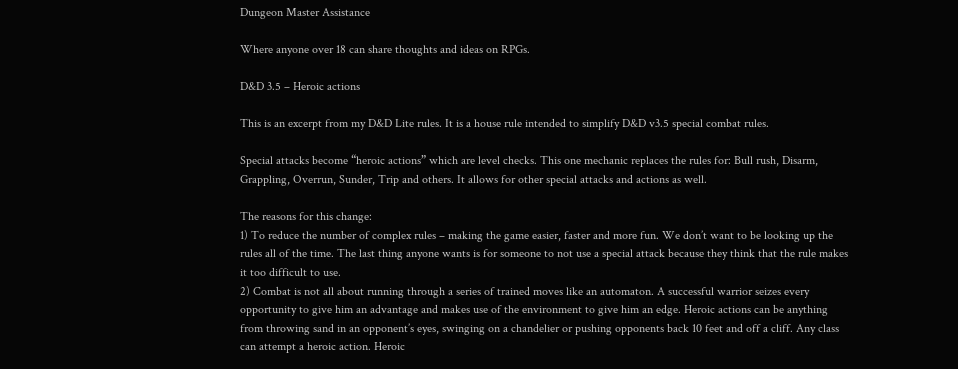Dungeon Master Assistance

Where anyone over 18 can share thoughts and ideas on RPGs.

D&D 3.5 – Heroic actions

This is an excerpt from my D&D Lite rules. It is a house rule intended to simplify D&D v3.5 special combat rules.

Special attacks become “heroic actions” which are level checks. This one mechanic replaces the rules for: Bull rush, Disarm, Grappling, Overrun, Sunder, Trip and others. It allows for other special attacks and actions as well.

The reasons for this change:
1) To reduce the number of complex rules – making the game easier, faster and more fun. We don’t want to be looking up the rules all of the time. The last thing anyone wants is for someone to not use a special attack because they think that the rule makes it too difficult to use.
2) Combat is not all about running through a series of trained moves like an automaton. A successful warrior seizes every opportunity to give him an advantage and makes use of the environment to give him an edge. Heroic actions can be anything from throwing sand in an opponent’s eyes, swinging on a chandelier or pushing opponents back 10 feet and off a cliff. Any class can attempt a heroic action. Heroic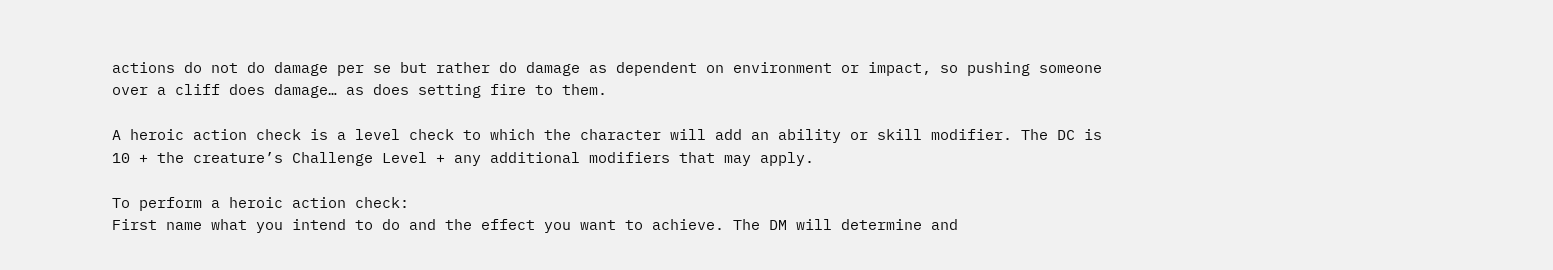actions do not do damage per se but rather do damage as dependent on environment or impact, so pushing someone over a cliff does damage… as does setting fire to them.

A heroic action check is a level check to which the character will add an ability or skill modifier. The DC is 10 + the creature’s Challenge Level + any additional modifiers that may apply.

To perform a heroic action check:
First name what you intend to do and the effect you want to achieve. The DM will determine and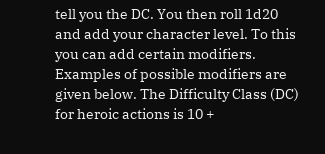tell you the DC. You then roll 1d20 and add your character level. To this you can add certain modifiers. Examples of possible modifiers are given below. The Difficulty Class (DC) for heroic actions is 10 +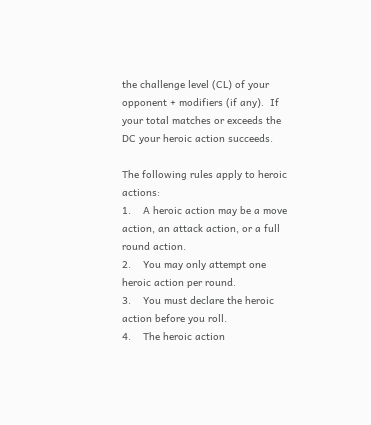the challenge level (CL) of your opponent + modifiers (if any).  If your total matches or exceeds the DC your heroic action succeeds.

The following rules apply to heroic actions:
1.    A heroic action may be a move action, an attack action, or a full round action.
2.    You may only attempt one heroic action per round.
3.    You must declare the heroic action before you roll.
4.    The heroic action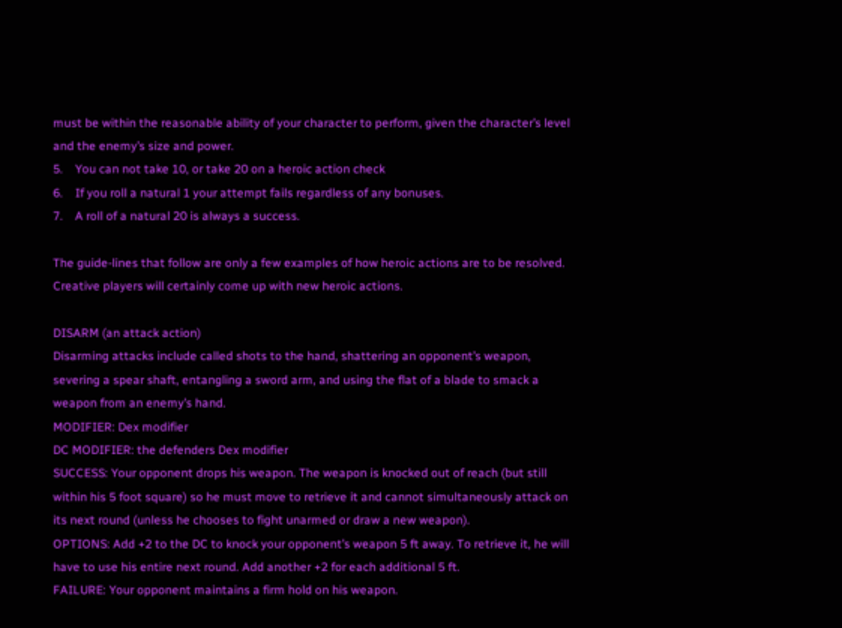must be within the reasonable ability of your character to perform, given the character’s level and the enemy’s size and power.
5.    You can not take 10, or take 20 on a heroic action check
6.    If you roll a natural 1 your attempt fails regardless of any bonuses.
7.    A roll of a natural 20 is always a success.

The guide-lines that follow are only a few examples of how heroic actions are to be resolved. Creative players will certainly come up with new heroic actions.

DISARM (an attack action)
Disarming attacks include called shots to the hand, shattering an opponent’s weapon, severing a spear shaft, entangling a sword arm, and using the flat of a blade to smack a weapon from an enemy’s hand.
MODIFIER: Dex modifier
DC MODIFIER: the defenders Dex modifier
SUCCESS: Your opponent drops his weapon. The weapon is knocked out of reach (but still within his 5 foot square) so he must move to retrieve it and cannot simultaneously attack on its next round (unless he chooses to fight unarmed or draw a new weapon).
OPTIONS: Add +2 to the DC to knock your opponent’s weapon 5 ft away. To retrieve it, he will have to use his entire next round. Add another +2 for each additional 5 ft.
FAILURE: Your opponent maintains a firm hold on his weapon.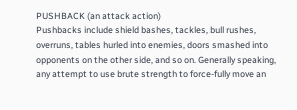PUSHBACK (an attack action)
Pushbacks include shield bashes, tackles, bull rushes, overruns, tables hurled into enemies, doors smashed into opponents on the other side, and so on. Generally speaking, any attempt to use brute strength to force-fully move an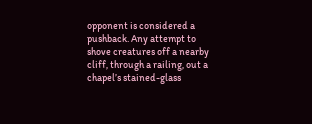opponent is considered a pushback. Any attempt to shove creatures off a nearby cliff, through a railing, out a chapel’s stained-glass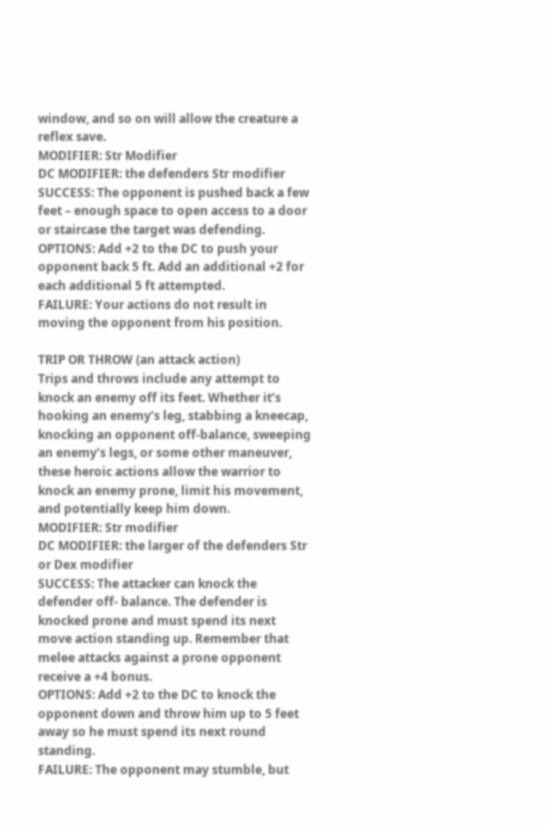window, and so on will allow the creature a reflex save.
MODIFIER: Str Modifier
DC MODIFIER: the defenders Str modifier
SUCCESS: The opponent is pushed back a few feet – enough space to open access to a door or staircase the target was defending.
OPTIONS: Add +2 to the DC to push your opponent back 5 ft. Add an additional +2 for each additional 5 ft attempted.
FAILURE: Your actions do not result in moving the opponent from his position.

TRIP OR THROW (an attack action)
Trips and throws include any attempt to knock an enemy off its feet. Whether it’s hooking an enemy’s leg, stabbing a kneecap, knocking an opponent off-balance, sweeping an enemy’s legs, or some other maneuver, these heroic actions allow the warrior to knock an enemy prone, limit his movement, and potentially keep him down.
MODIFIER: Str modifier
DC MODIFIER: the larger of the defenders Str or Dex modifier
SUCCESS: The attacker can knock the defender off- balance. The defender is knocked prone and must spend its next move action standing up. Remember that melee attacks against a prone opponent receive a +4 bonus.
OPTIONS: Add +2 to the DC to knock the opponent down and throw him up to 5 feet away so he must spend its next round standing.
FAILURE: The opponent may stumble, but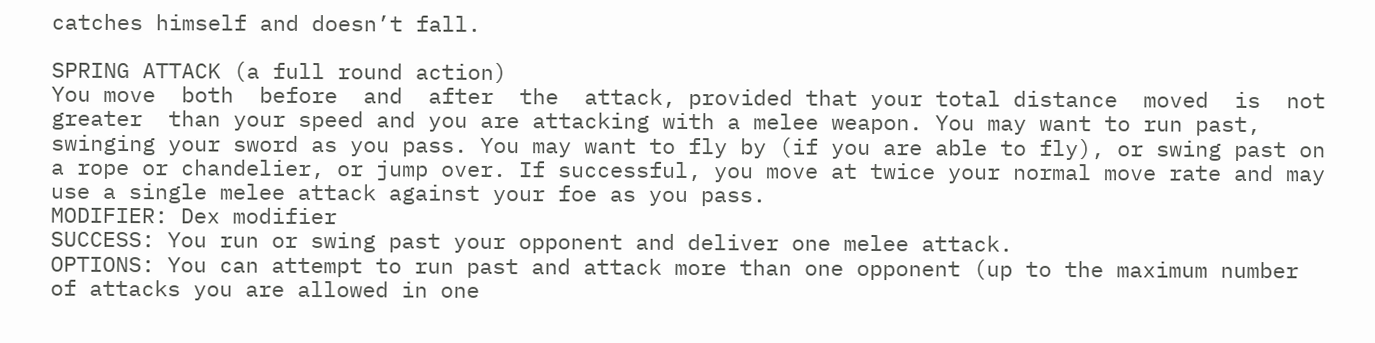catches himself and doesn’t fall.

SPRING ATTACK (a full round action)
You move  both  before  and  after  the  attack, provided that your total distance  moved  is  not  greater  than your speed and you are attacking with a melee weapon. You may want to run past, swinging your sword as you pass. You may want to fly by (if you are able to fly), or swing past on a rope or chandelier, or jump over. If successful, you move at twice your normal move rate and may use a single melee attack against your foe as you pass.
MODIFIER: Dex modifier
SUCCESS: You run or swing past your opponent and deliver one melee attack.
OPTIONS: You can attempt to run past and attack more than one opponent (up to the maximum number of attacks you are allowed in one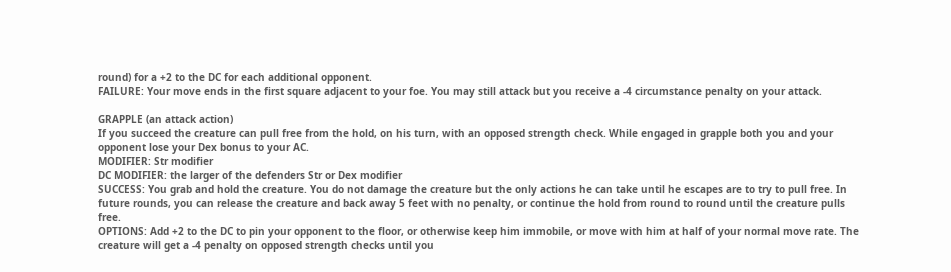round) for a +2 to the DC for each additional opponent.
FAILURE: Your move ends in the first square adjacent to your foe. You may still attack but you receive a -4 circumstance penalty on your attack.

GRAPPLE (an attack action)
If you succeed the creature can pull free from the hold, on his turn, with an opposed strength check. While engaged in grapple both you and your opponent lose your Dex bonus to your AC.
MODIFIER: Str modifier
DC MODIFIER: the larger of the defenders Str or Dex modifier
SUCCESS: You grab and hold the creature. You do not damage the creature but the only actions he can take until he escapes are to try to pull free. In future rounds, you can release the creature and back away 5 feet with no penalty, or continue the hold from round to round until the creature pulls free.
OPTIONS: Add +2 to the DC to pin your opponent to the floor, or otherwise keep him immobile, or move with him at half of your normal move rate. The creature will get a -4 penalty on opposed strength checks until you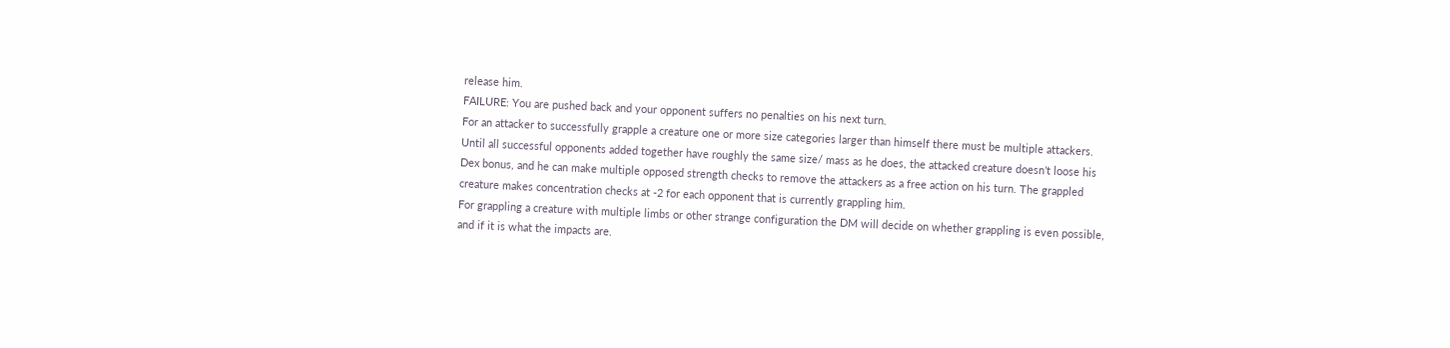release him.
FAILURE: You are pushed back and your opponent suffers no penalties on his next turn.
For an attacker to successfully grapple a creature one or more size categories larger than himself there must be multiple attackers. Until all successful opponents added together have roughly the same size/ mass as he does, the attacked creature doesn’t loose his Dex bonus, and he can make multiple opposed strength checks to remove the attackers as a free action on his turn. The grappled creature makes concentration checks at -2 for each opponent that is currently grappling him.
For grappling a creature with multiple limbs or other strange configuration the DM will decide on whether grappling is even possible, and if it is what the impacts are.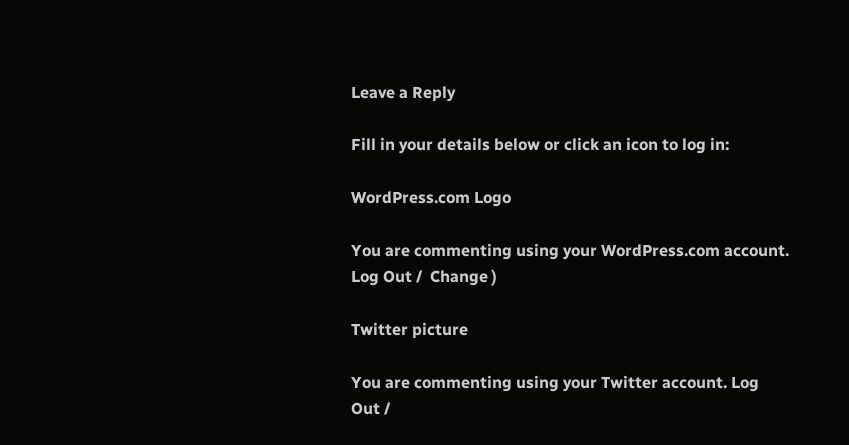Leave a Reply

Fill in your details below or click an icon to log in:

WordPress.com Logo

You are commenting using your WordPress.com account. Log Out /  Change )

Twitter picture

You are commenting using your Twitter account. Log Out /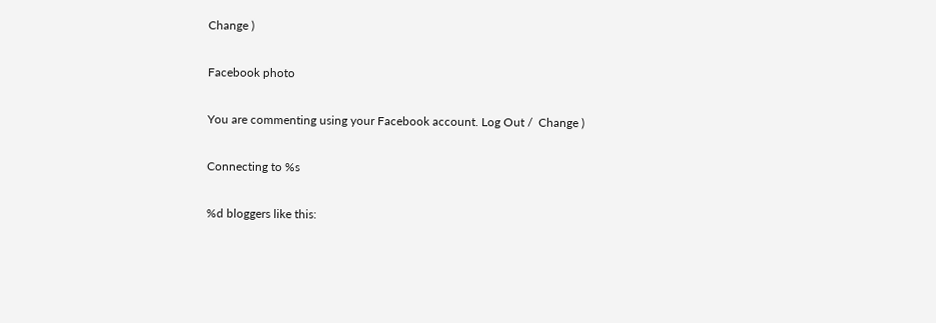Change )

Facebook photo

You are commenting using your Facebook account. Log Out /  Change )

Connecting to %s

%d bloggers like this: